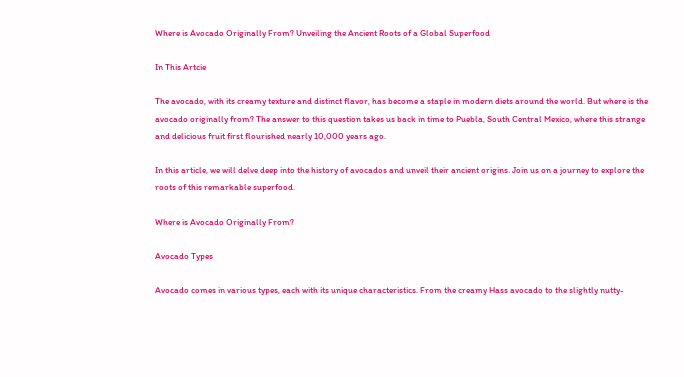Where is Avocado Originally From? Unveiling the Ancient Roots of a Global Superfood

In This Artcie

The avocado, with its creamy texture and distinct flavor, has become a staple in modern diets around the world. But where is the avocado originally from? The answer to this question takes us back in time to Puebla, South Central Mexico, where this strange and delicious fruit first flourished nearly 10,000 years ago.

In this article, we will delve deep into the history of avocados and unveil their ancient origins. Join us on a journey to explore the roots of this remarkable superfood.

Where is Avocado Originally From?

Avocado Types

Avocado comes in various types, each with its unique characteristics. From the creamy Hass avocado to the slightly nutty-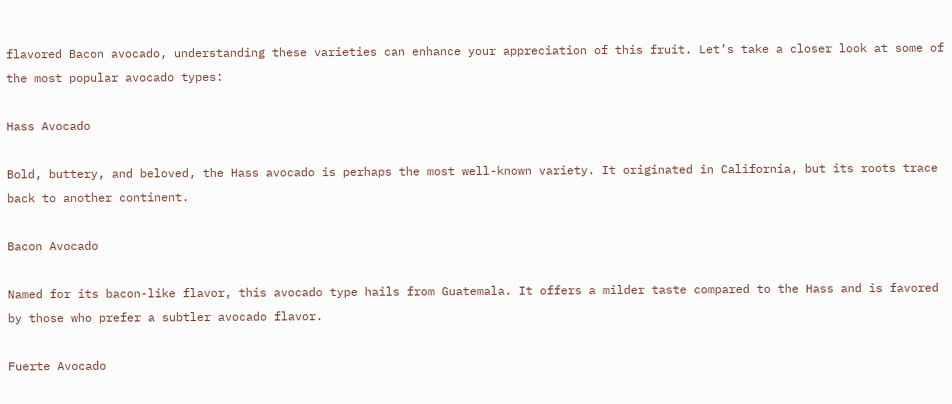flavored Bacon avocado, understanding these varieties can enhance your appreciation of this fruit. Let’s take a closer look at some of the most popular avocado types:

Hass Avocado

Bold, buttery, and beloved, the Hass avocado is perhaps the most well-known variety. It originated in California, but its roots trace back to another continent.

Bacon Avocado

Named for its bacon-like flavor, this avocado type hails from Guatemala. It offers a milder taste compared to the Hass and is favored by those who prefer a subtler avocado flavor.

Fuerte Avocado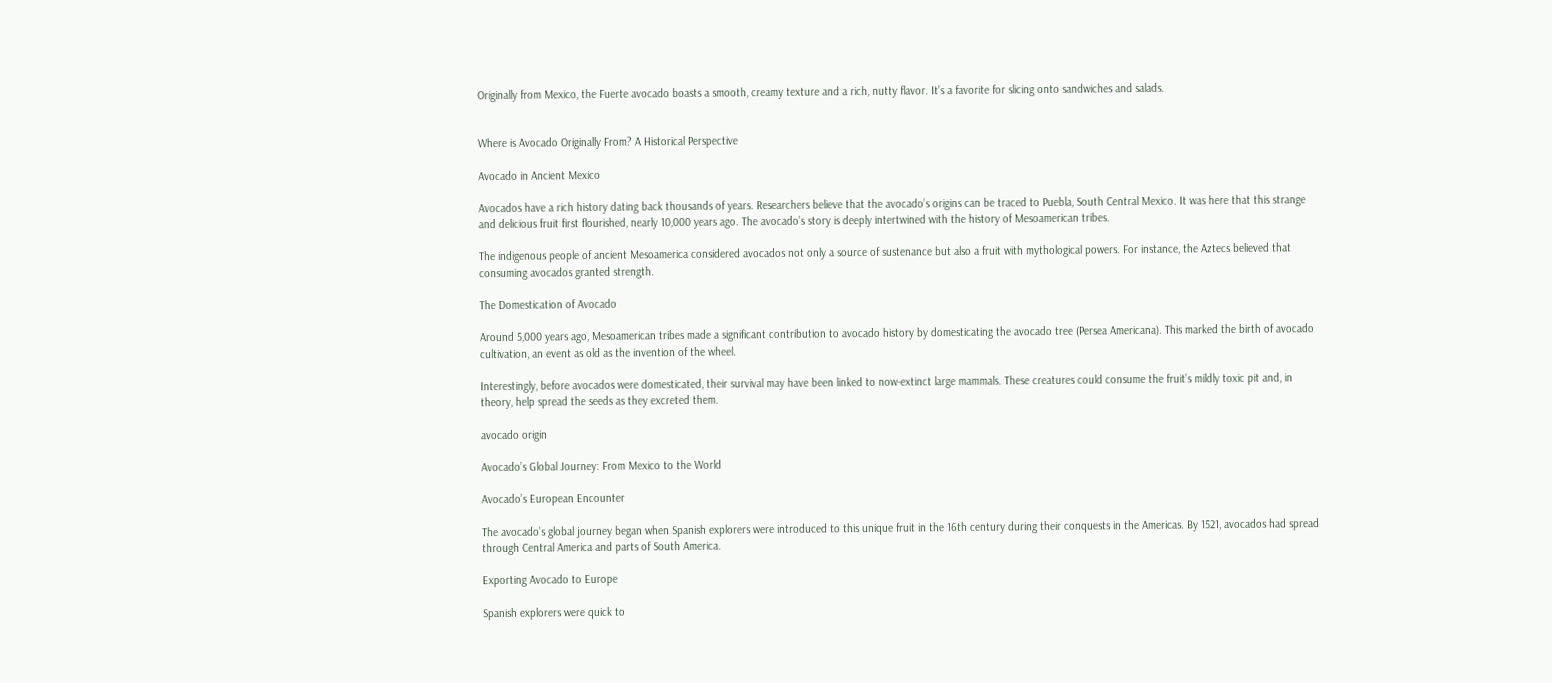Originally from Mexico, the Fuerte avocado boasts a smooth, creamy texture and a rich, nutty flavor. It’s a favorite for slicing onto sandwiches and salads.


Where is Avocado Originally From? A Historical Perspective

Avocado in Ancient Mexico

Avocados have a rich history dating back thousands of years. Researchers believe that the avocado’s origins can be traced to Puebla, South Central Mexico. It was here that this strange and delicious fruit first flourished, nearly 10,000 years ago. The avocado’s story is deeply intertwined with the history of Mesoamerican tribes.

The indigenous people of ancient Mesoamerica considered avocados not only a source of sustenance but also a fruit with mythological powers. For instance, the Aztecs believed that consuming avocados granted strength.

The Domestication of Avocado

Around 5,000 years ago, Mesoamerican tribes made a significant contribution to avocado history by domesticating the avocado tree (Persea Americana). This marked the birth of avocado cultivation, an event as old as the invention of the wheel.

Interestingly, before avocados were domesticated, their survival may have been linked to now-extinct large mammals. These creatures could consume the fruit’s mildly toxic pit and, in theory, help spread the seeds as they excreted them.

avocado origin

Avocado’s Global Journey: From Mexico to the World

Avocado’s European Encounter

The avocado’s global journey began when Spanish explorers were introduced to this unique fruit in the 16th century during their conquests in the Americas. By 1521, avocados had spread through Central America and parts of South America.

Exporting Avocado to Europe

Spanish explorers were quick to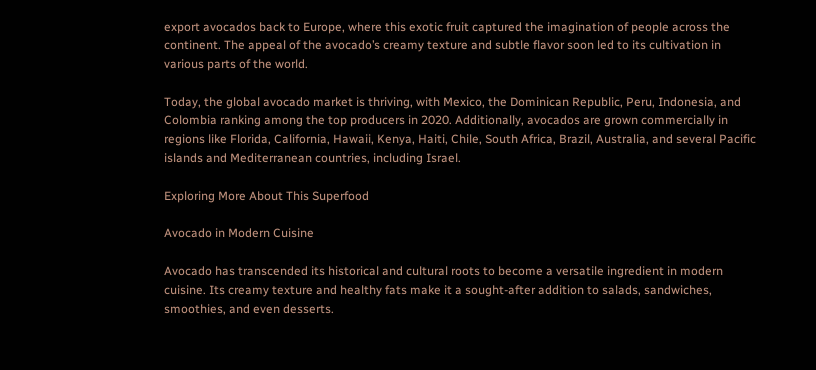export avocados back to Europe, where this exotic fruit captured the imagination of people across the continent. The appeal of the avocado’s creamy texture and subtle flavor soon led to its cultivation in various parts of the world.

Today, the global avocado market is thriving, with Mexico, the Dominican Republic, Peru, Indonesia, and Colombia ranking among the top producers in 2020. Additionally, avocados are grown commercially in regions like Florida, California, Hawaii, Kenya, Haiti, Chile, South Africa, Brazil, Australia, and several Pacific islands and Mediterranean countries, including Israel.

Exploring More About This Superfood

Avocado in Modern Cuisine

Avocado has transcended its historical and cultural roots to become a versatile ingredient in modern cuisine. Its creamy texture and healthy fats make it a sought-after addition to salads, sandwiches, smoothies, and even desserts.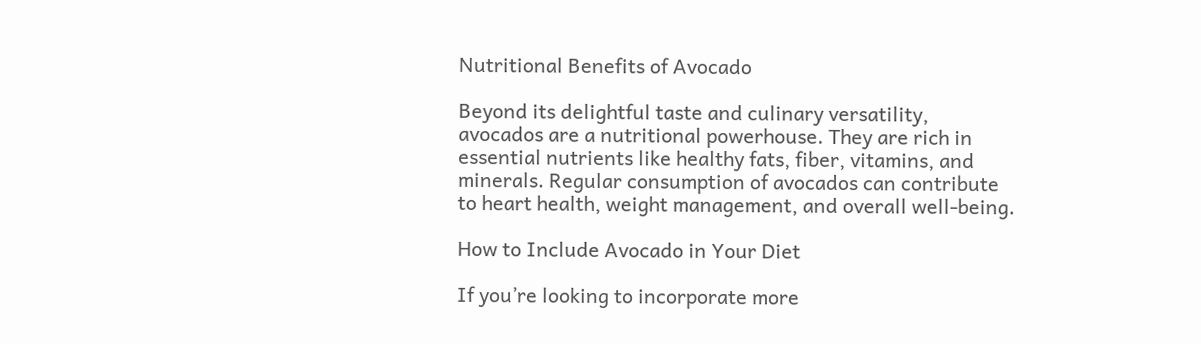Nutritional Benefits of Avocado

Beyond its delightful taste and culinary versatility, avocados are a nutritional powerhouse. They are rich in essential nutrients like healthy fats, fiber, vitamins, and minerals. Regular consumption of avocados can contribute to heart health, weight management, and overall well-being.

How to Include Avocado in Your Diet

If you’re looking to incorporate more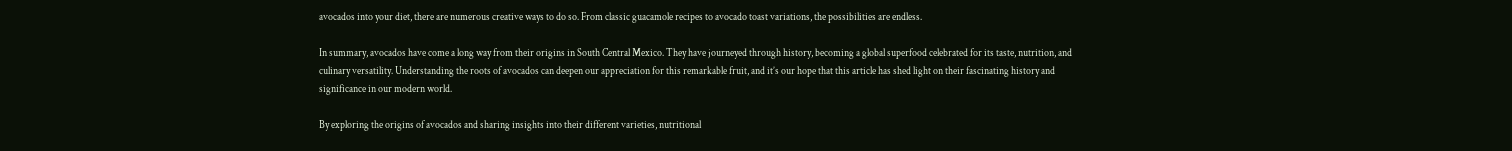avocados into your diet, there are numerous creative ways to do so. From classic guacamole recipes to avocado toast variations, the possibilities are endless.

In summary, avocados have come a long way from their origins in South Central Mexico. They have journeyed through history, becoming a global superfood celebrated for its taste, nutrition, and culinary versatility. Understanding the roots of avocados can deepen our appreciation for this remarkable fruit, and it’s our hope that this article has shed light on their fascinating history and significance in our modern world.

By exploring the origins of avocados and sharing insights into their different varieties, nutritional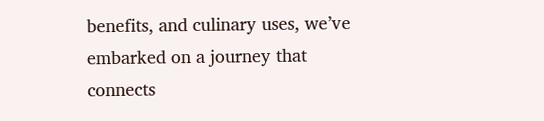benefits, and culinary uses, we’ve embarked on a journey that connects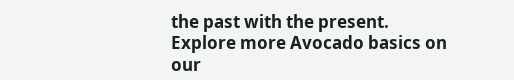the past with the present. Explore more Avocado basics on our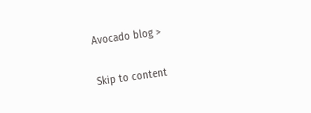Avocado blog >

Skip to content